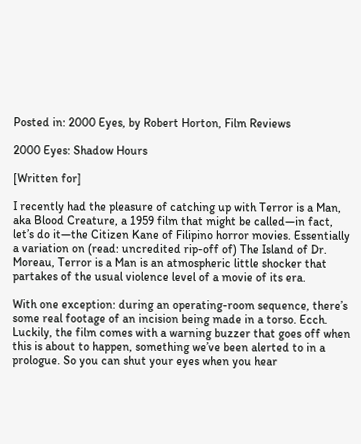Posted in: 2000 Eyes, by Robert Horton, Film Reviews

2000 Eyes: Shadow Hours

[Written for]

I recently had the pleasure of catching up with Terror is a Man, aka Blood Creature, a 1959 film that might be called—in fact, let’s do it—the Citizen Kane of Filipino horror movies. Essentially a variation on (read: uncredited rip-off of) The Island of Dr. Moreau, Terror is a Man is an atmospheric little shocker that partakes of the usual violence level of a movie of its era.

With one exception: during an operating-room sequence, there’s some real footage of an incision being made in a torso. Ecch. Luckily, the film comes with a warning buzzer that goes off when this is about to happen, something we’ve been alerted to in a prologue. So you can shut your eyes when you hear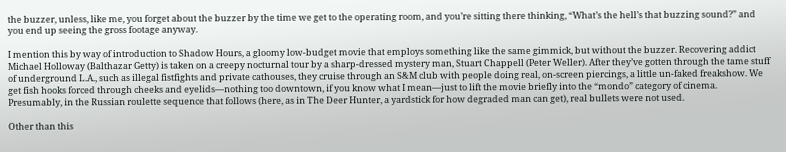the buzzer, unless, like me, you forget about the buzzer by the time we get to the operating room, and you’re sitting there thinking, “What’s the hell’s that buzzing sound?” and you end up seeing the gross footage anyway.

I mention this by way of introduction to Shadow Hours, a gloomy low-budget movie that employs something like the same gimmick, but without the buzzer. Recovering addict Michael Holloway (Balthazar Getty) is taken on a creepy nocturnal tour by a sharp-dressed mystery man, Stuart Chappell (Peter Weller). After they’ve gotten through the tame stuff of underground L.A., such as illegal fistfights and private cathouses, they cruise through an S&M club with people doing real, on-screen piercings, a little un-faked freakshow. We get fish hooks forced through cheeks and eyelids—nothing too downtown, if you know what I mean—just to lift the movie briefly into the “mondo” category of cinema. Presumably, in the Russian roulette sequence that follows (here, as in The Deer Hunter, a yardstick for how degraded man can get), real bullets were not used.

Other than this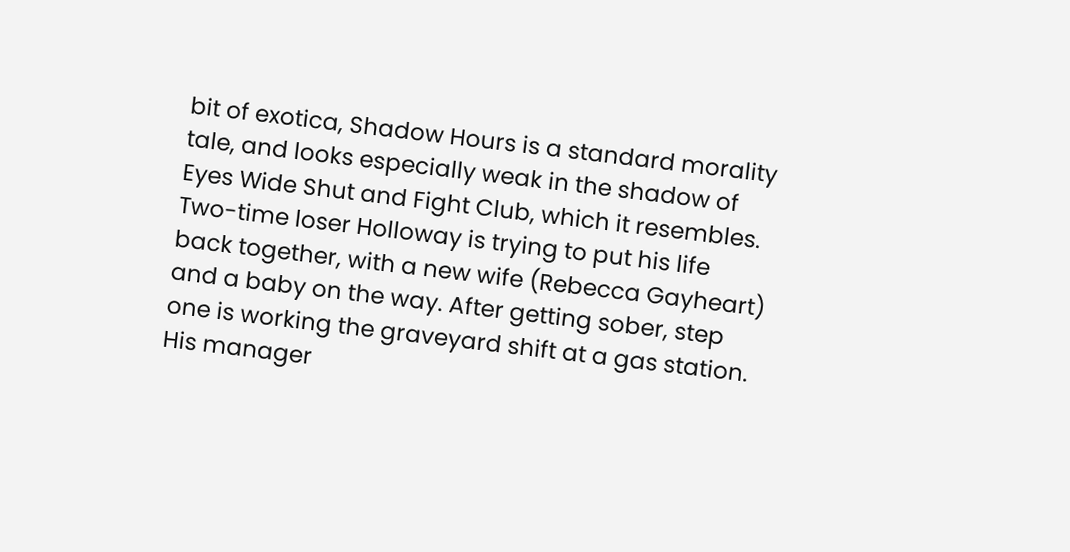bit of exotica, Shadow Hours is a standard morality tale, and looks especially weak in the shadow of Eyes Wide Shut and Fight Club, which it resembles. Two-time loser Holloway is trying to put his life back together, with a new wife (Rebecca Gayheart) and a baby on the way. After getting sober, step one is working the graveyard shift at a gas station. His manager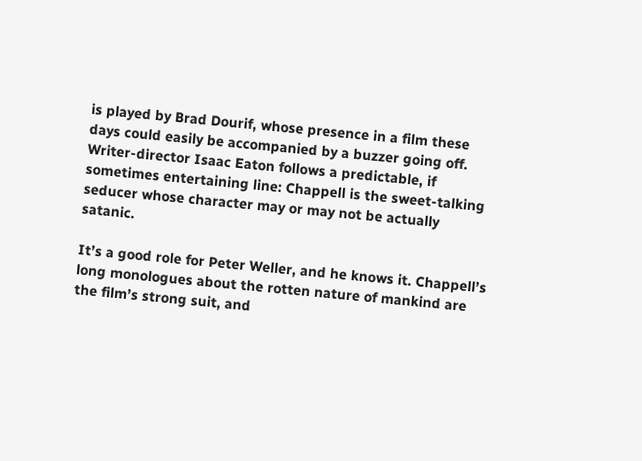is played by Brad Dourif, whose presence in a film these days could easily be accompanied by a buzzer going off. Writer-director Isaac Eaton follows a predictable, if sometimes entertaining line: Chappell is the sweet-talking seducer whose character may or may not be actually satanic.

It’s a good role for Peter Weller, and he knows it. Chappell’s long monologues about the rotten nature of mankind are the film’s strong suit, and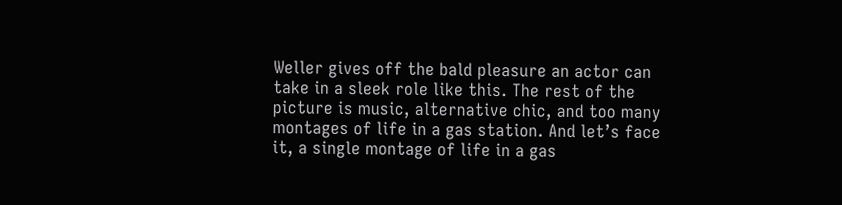Weller gives off the bald pleasure an actor can take in a sleek role like this. The rest of the picture is music, alternative chic, and too many montages of life in a gas station. And let’s face it, a single montage of life in a gas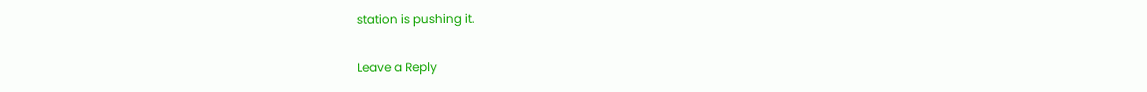station is pushing it.

Leave a Reply